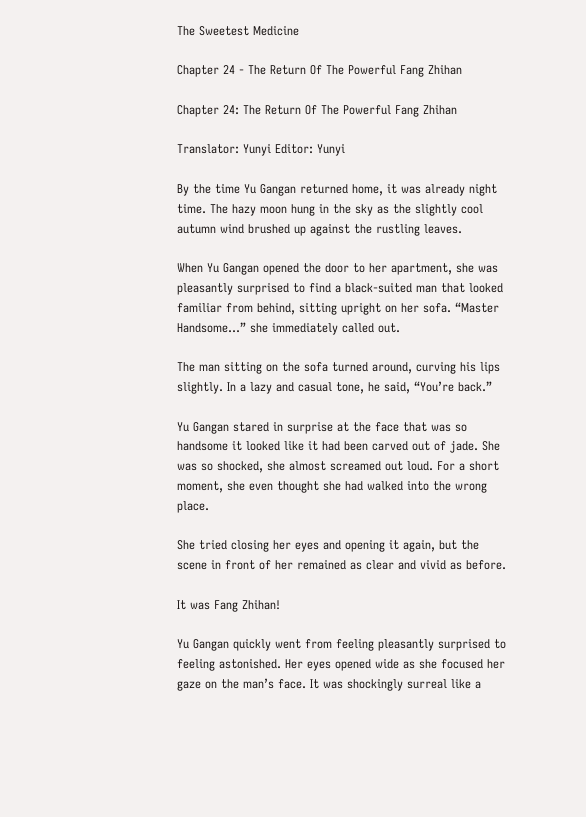The Sweetest Medicine

Chapter 24 - The Return Of The Powerful Fang Zhihan

Chapter 24: The Return Of The Powerful Fang Zhihan

Translator: Yunyi Editor: Yunyi

By the time Yu Gangan returned home, it was already night time. The hazy moon hung in the sky as the slightly cool autumn wind brushed up against the rustling leaves.

When Yu Gangan opened the door to her apartment, she was pleasantly surprised to find a black-suited man that looked familiar from behind, sitting upright on her sofa. “Master Handsome…” she immediately called out.

The man sitting on the sofa turned around, curving his lips slightly. In a lazy and casual tone, he said, “You’re back.”

Yu Gangan stared in surprise at the face that was so handsome it looked like it had been carved out of jade. She was so shocked, she almost screamed out loud. For a short moment, she even thought she had walked into the wrong place.

She tried closing her eyes and opening it again, but the scene in front of her remained as clear and vivid as before.

It was Fang Zhihan!

Yu Gangan quickly went from feeling pleasantly surprised to feeling astonished. Her eyes opened wide as she focused her gaze on the man’s face. It was shockingly surreal like a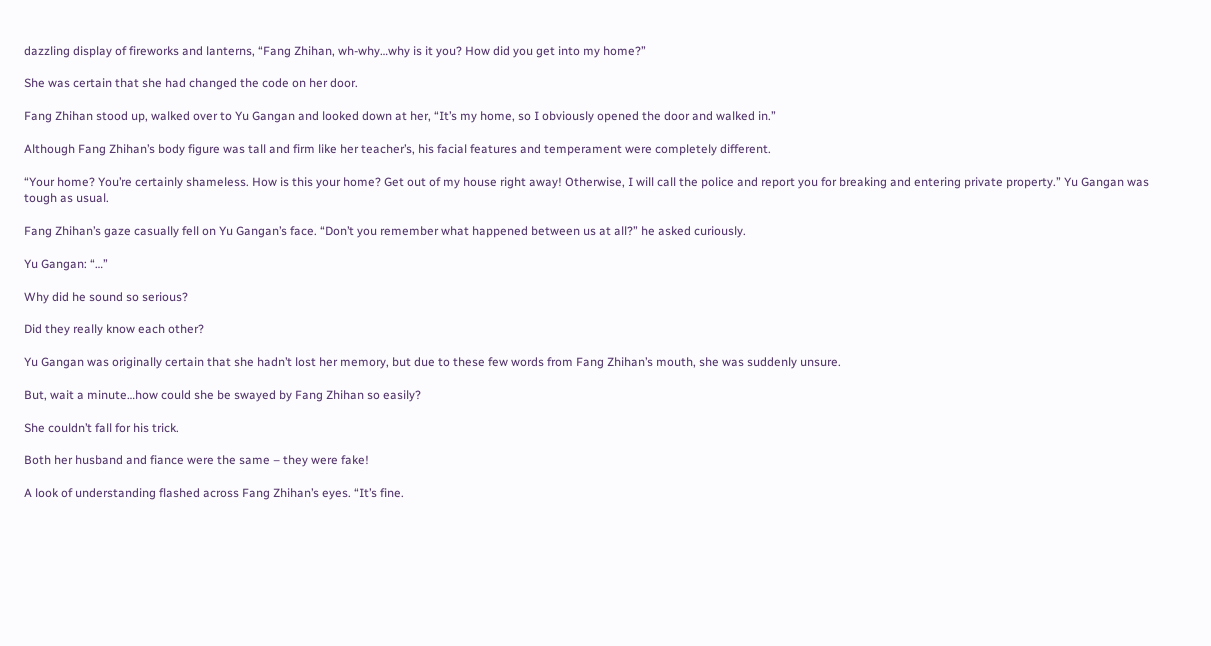dazzling display of fireworks and lanterns, “Fang Zhihan, wh-why…why is it you? How did you get into my home?”

She was certain that she had changed the code on her door.

Fang Zhihan stood up, walked over to Yu Gangan and looked down at her, “It’s my home, so I obviously opened the door and walked in.”

Although Fang Zhihan’s body figure was tall and firm like her teacher’s, his facial features and temperament were completely different.

“Your home? You’re certainly shameless. How is this your home? Get out of my house right away! Otherwise, I will call the police and report you for breaking and entering private property.” Yu Gangan was tough as usual.

Fang Zhihan’s gaze casually fell on Yu Gangan’s face. “Don’t you remember what happened between us at all?” he asked curiously.

Yu Gangan: “…”

Why did he sound so serious?

Did they really know each other?

Yu Gangan was originally certain that she hadn’t lost her memory, but due to these few words from Fang Zhihan’s mouth, she was suddenly unsure.

But, wait a minute…how could she be swayed by Fang Zhihan so easily?

She couldn’t fall for his trick.

Both her husband and fiance were the same – they were fake!

A look of understanding flashed across Fang Zhihan’s eyes. “It’s fine.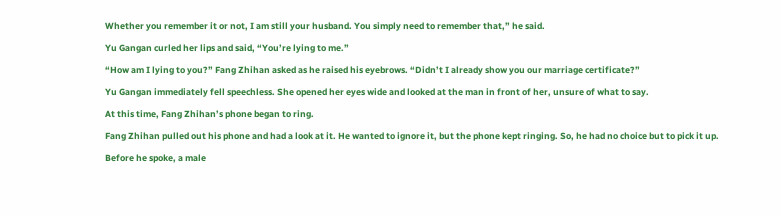Whether you remember it or not, I am still your husband. You simply need to remember that,” he said.

Yu Gangan curled her lips and said, “You’re lying to me.”

“How am I lying to you?” Fang Zhihan asked as he raised his eyebrows. “Didn’t I already show you our marriage certificate?”

Yu Gangan immediately fell speechless. She opened her eyes wide and looked at the man in front of her, unsure of what to say.

At this time, Fang Zhihan’s phone began to ring.

Fang Zhihan pulled out his phone and had a look at it. He wanted to ignore it, but the phone kept ringing. So, he had no choice but to pick it up.

Before he spoke, a male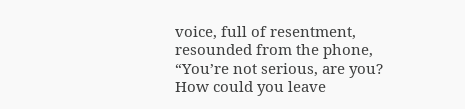voice, full of resentment, resounded from the phone, “You’re not serious, are you? How could you leave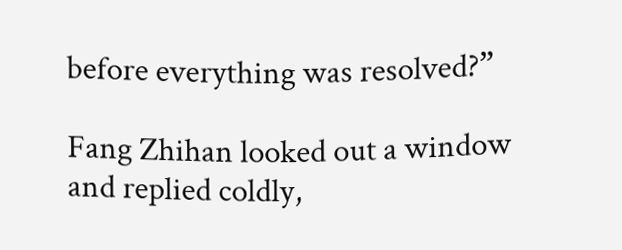before everything was resolved?”

Fang Zhihan looked out a window and replied coldly,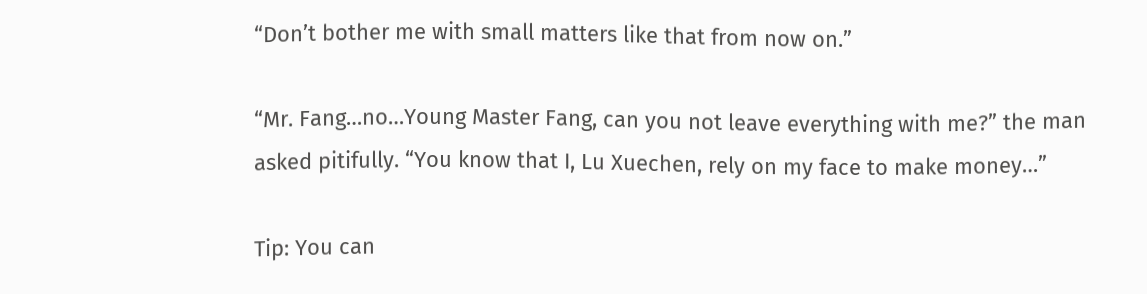“Don’t bother me with small matters like that from now on.”

“Mr. Fang…no…Young Master Fang, can you not leave everything with me?” the man asked pitifully. “You know that I, Lu Xuechen, rely on my face to make money…”

Tip: You can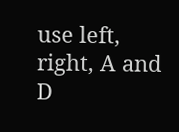use left, right, A and D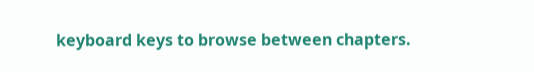keyboard keys to browse between chapters.